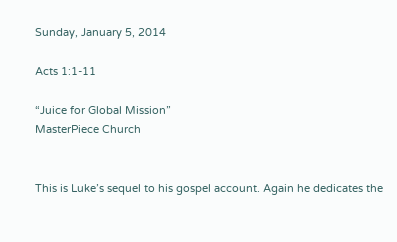Sunday, January 5, 2014

Acts 1:1-11

“Juice for Global Mission”
MasterPiece Church


This is Luke’s sequel to his gospel account. Again he dedicates the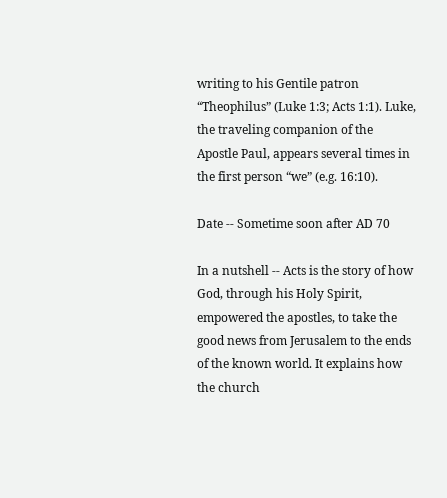writing to his Gentile patron “Theophilus” (Luke 1:3; Acts 1:1). Luke, the traveling companion of the Apostle Paul, appears several times in the first person “we” (e.g. 16:10).

Date -- Sometime soon after AD 70

In a nutshell -- Acts is the story of how God, through his Holy Spirit, empowered the apostles, to take the good news from Jerusalem to the ends of the known world. It explains how the church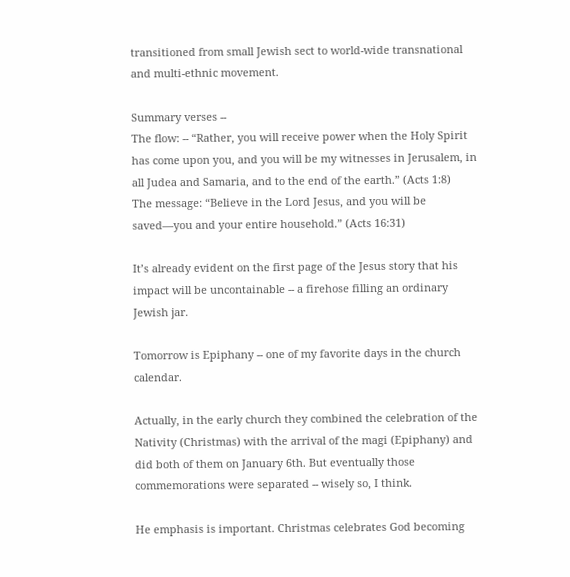transitioned from small Jewish sect to world-wide transnational and multi-ethnic movement.

Summary verses --
The flow: -- “Rather, you will receive power when the Holy Spirit has come upon you, and you will be my witnesses in Jerusalem, in all Judea and Samaria, and to the end of the earth.” (Acts 1:8)
The message: “Believe in the Lord Jesus, and you will be saved—you and your entire household.” (Acts 16:31)

It’s already evident on the first page of the Jesus story that his impact will be uncontainable -- a firehose filling an ordinary Jewish jar.

Tomorrow is Epiphany -- one of my favorite days in the church calendar.

Actually, in the early church they combined the celebration of the Nativity (Christmas) with the arrival of the magi (Epiphany) and did both of them on January 6th. But eventually those commemorations were separated -- wisely so, I think.

He emphasis is important. Christmas celebrates God becoming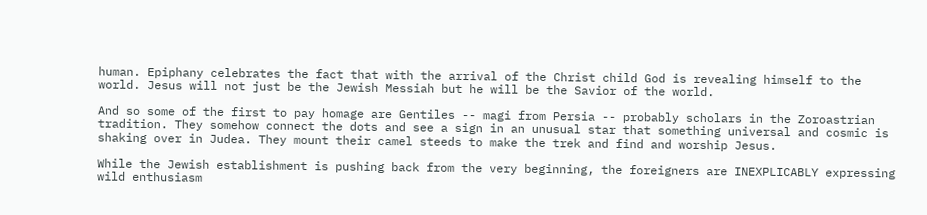human. Epiphany celebrates the fact that with the arrival of the Christ child God is revealing himself to the world. Jesus will not just be the Jewish Messiah but he will be the Savior of the world.

And so some of the first to pay homage are Gentiles -- magi from Persia -- probably scholars in the Zoroastrian tradition. They somehow connect the dots and see a sign in an unusual star that something universal and cosmic is shaking over in Judea. They mount their camel steeds to make the trek and find and worship Jesus.

While the Jewish establishment is pushing back from the very beginning, the foreigners are INEXPLICABLY expressing wild enthusiasm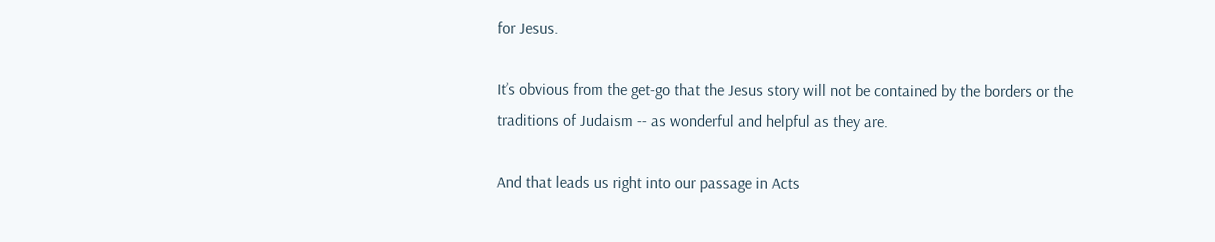for Jesus.

It’s obvious from the get-go that the Jesus story will not be contained by the borders or the traditions of Judaism -- as wonderful and helpful as they are.

And that leads us right into our passage in Acts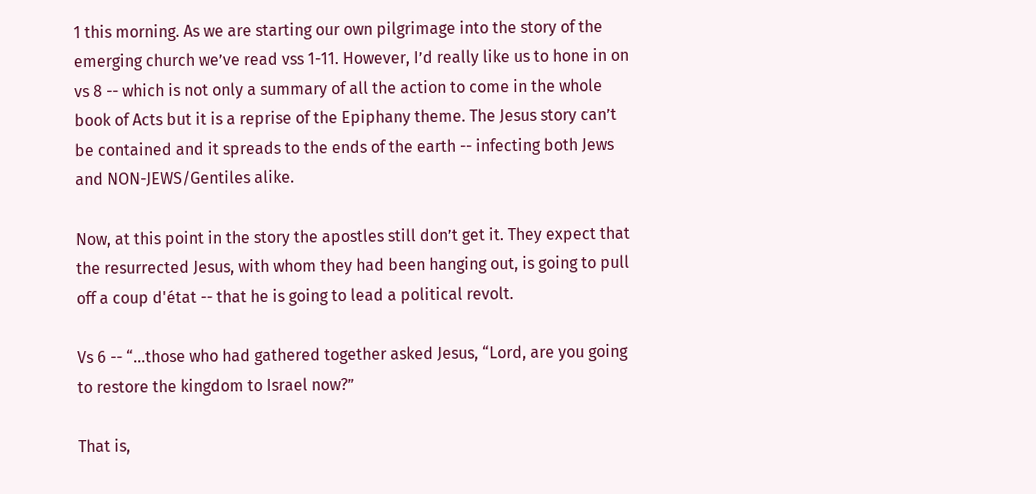1 this morning. As we are starting our own pilgrimage into the story of the emerging church we’ve read vss 1-11. However, I’d really like us to hone in on vs 8 -- which is not only a summary of all the action to come in the whole book of Acts but it is a reprise of the Epiphany theme. The Jesus story can’t be contained and it spreads to the ends of the earth -- infecting both Jews and NON-JEWS/Gentiles alike.

Now, at this point in the story the apostles still don’t get it. They expect that the resurrected Jesus, with whom they had been hanging out, is going to pull off a coup d'état -- that he is going to lead a political revolt.

Vs 6 -- “...those who had gathered together asked Jesus, “Lord, are you going to restore the kingdom to Israel now?”

That is,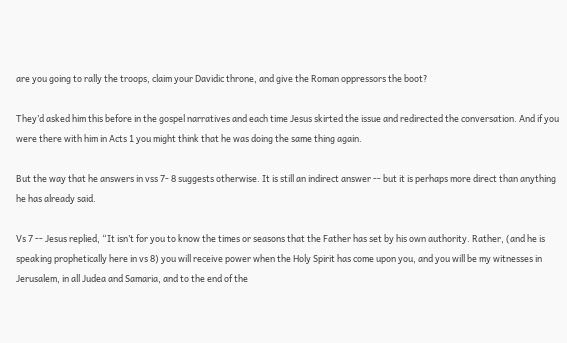are you going to rally the troops, claim your Davidic throne, and give the Roman oppressors the boot?

They’d asked him this before in the gospel narratives and each time Jesus skirted the issue and redirected the conversation. And if you were there with him in Acts 1 you might think that he was doing the same thing again.

But the way that he answers in vss 7- 8 suggests otherwise. It is still an indirect answer -- but it is perhaps more direct than anything he has already said.

Vs 7 -- Jesus replied, “It isn’t for you to know the times or seasons that the Father has set by his own authority. Rather, (and he is speaking prophetically here in vs 8) you will receive power when the Holy Spirit has come upon you, and you will be my witnesses in Jerusalem, in all Judea and Samaria, and to the end of the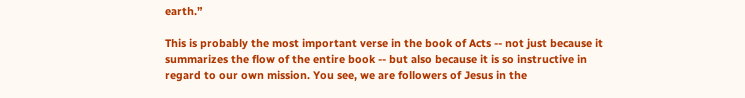earth.”

This is probably the most important verse in the book of Acts -- not just because it summarizes the flow of the entire book -- but also because it is so instructive in regard to our own mission. You see, we are followers of Jesus in the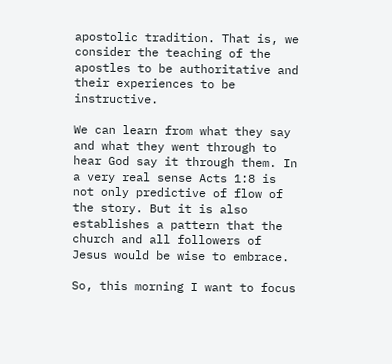apostolic tradition. That is, we consider the teaching of the apostles to be authoritative and their experiences to be instructive.

We can learn from what they say and what they went through to hear God say it through them. In a very real sense Acts 1:8 is not only predictive of flow of the story. But it is also establishes a pattern that the church and all followers of Jesus would be wise to embrace.

So, this morning I want to focus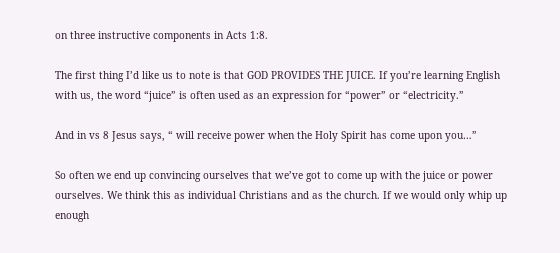on three instructive components in Acts 1:8.

The first thing I’d like us to note is that GOD PROVIDES THE JUICE. If you’re learning English with us, the word “juice” is often used as an expression for “power” or “electricity.”

And in vs 8 Jesus says, “ will receive power when the Holy Spirit has come upon you…”

So often we end up convincing ourselves that we’ve got to come up with the juice or power ourselves. We think this as individual Christians and as the church. If we would only whip up enough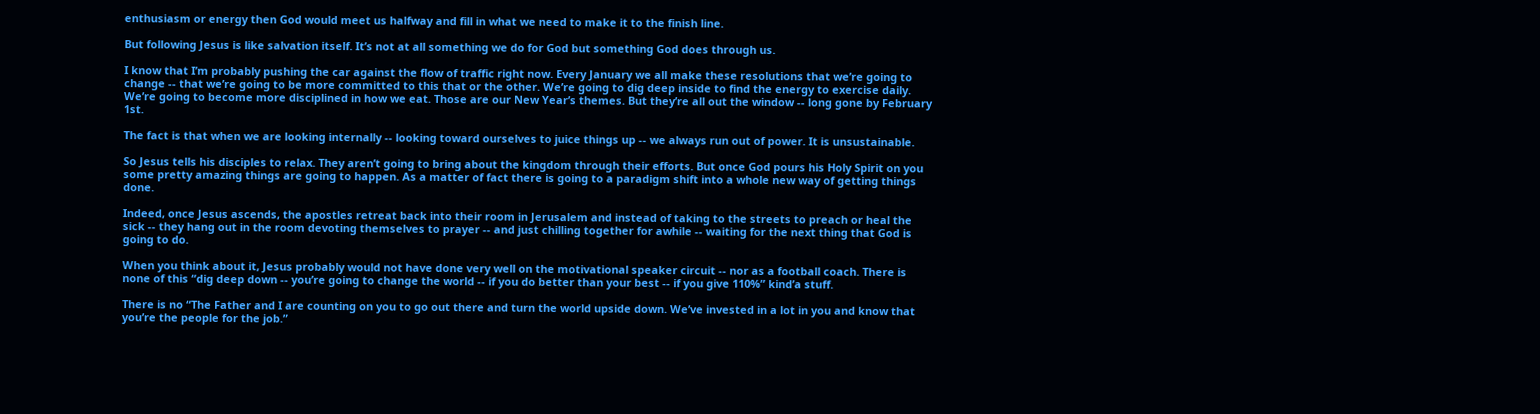enthusiasm or energy then God would meet us halfway and fill in what we need to make it to the finish line.

But following Jesus is like salvation itself. It’s not at all something we do for God but something God does through us.

I know that I’m probably pushing the car against the flow of traffic right now. Every January we all make these resolutions that we’re going to change -- that we’re going to be more committed to this that or the other. We’re going to dig deep inside to find the energy to exercise daily. We’re going to become more disciplined in how we eat. Those are our New Year’s themes. But they’re all out the window -- long gone by February 1st.

The fact is that when we are looking internally -- looking toward ourselves to juice things up -- we always run out of power. It is unsustainable.

So Jesus tells his disciples to relax. They aren’t going to bring about the kingdom through their efforts. But once God pours his Holy Spirit on you some pretty amazing things are going to happen. As a matter of fact there is going to a paradigm shift into a whole new way of getting things done.

Indeed, once Jesus ascends, the apostles retreat back into their room in Jerusalem and instead of taking to the streets to preach or heal the sick -- they hang out in the room devoting themselves to prayer -- and just chilling together for awhile -- waiting for the next thing that God is going to do.

When you think about it, Jesus probably would not have done very well on the motivational speaker circuit -- nor as a football coach. There is none of this “dig deep down -- you’re going to change the world -- if you do better than your best -- if you give 110%” kind’a stuff.

There is no “The Father and I are counting on you to go out there and turn the world upside down. We’ve invested in a lot in you and know that you’re the people for the job.”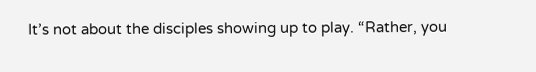It’s not about the disciples showing up to play. “Rather, you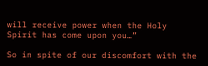will receive power when the Holy Spirit has come upon you…”

So in spite of our discomfort with the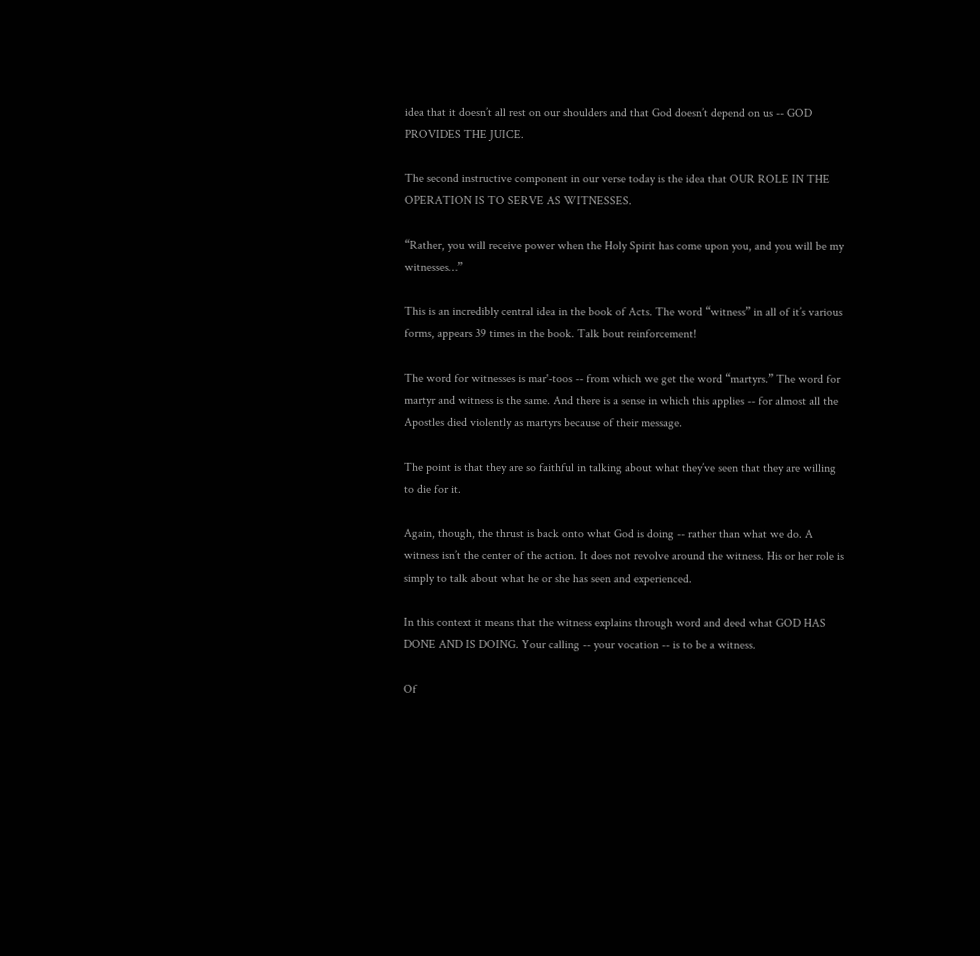idea that it doesn’t all rest on our shoulders and that God doesn’t depend on us -- GOD PROVIDES THE JUICE.

The second instructive component in our verse today is the idea that OUR ROLE IN THE OPERATION IS TO SERVE AS WITNESSES.

“Rather, you will receive power when the Holy Spirit has come upon you, and you will be my witnesses…”

This is an incredibly central idea in the book of Acts. The word “witness” in all of it’s various forms, appears 39 times in the book. Talk bout reinforcement!

The word for witnesses is mar'-toos -- from which we get the word “martyrs.” The word for martyr and witness is the same. And there is a sense in which this applies -- for almost all the Apostles died violently as martyrs because of their message.

The point is that they are so faithful in talking about what they’ve seen that they are willing to die for it.

Again, though, the thrust is back onto what God is doing -- rather than what we do. A witness isn’t the center of the action. It does not revolve around the witness. His or her role is simply to talk about what he or she has seen and experienced.

In this context it means that the witness explains through word and deed what GOD HAS DONE AND IS DOING. Your calling -- your vocation -- is to be a witness.

Of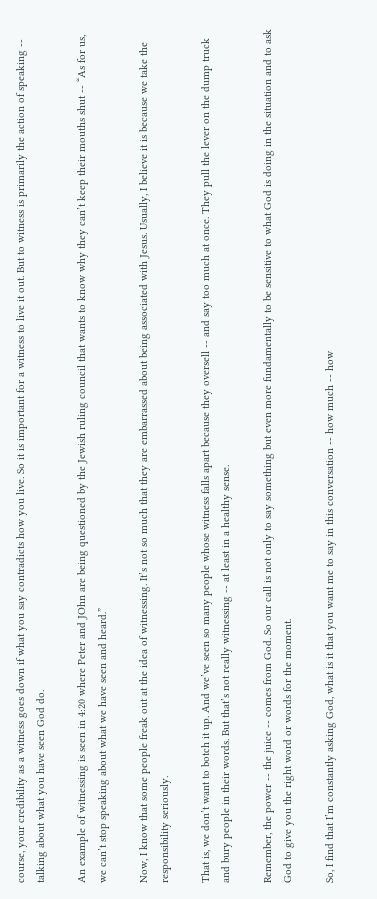course, your credibility as a witness goes down if what you say contradicts how you live. So it is important for a witness to live it out. But to witness is primarily the action of speaking -- talking about what you have seen God do.

An example of witnessing is seen in 4:20 where Peter and JOhn are being questioned by the Jewish ruling council that wants to know why they can’t keep their mouths shut -- “As for us, we can’t stop speaking about what we have seen and heard.”

Now, I know that some people freak out at the idea of witnessing. It’s not so much that they are embarrassed about being associated with Jesus. Usually, I believe it is because we take the responsibility seriously.

That is, we don’t want to botch it up. And we’ve seen so many people whose witness falls apart because they oversell -- and say too much at once. They pull the lever on the dump truck and bury people in their words. But that’s not really witnessing -- at least in a healthy sense.

Remember, the power -- the juice -- comes from God. So our call is not only to say something but even more fundamentally to be sensitive to what God is doing in the situation and to ask God to give you the right word or words for the moment.

So, I find that I’m constantly asking God, what is it that you want me to say in this conversation -- how much -- how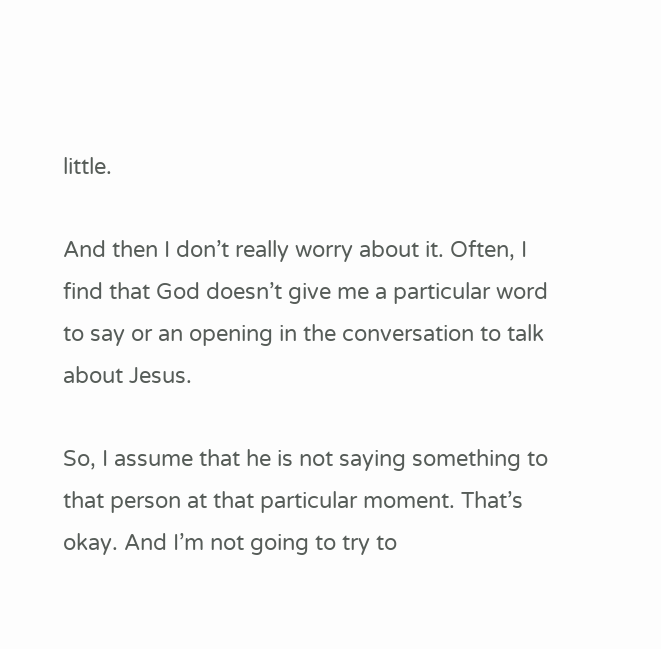little.

And then I don’t really worry about it. Often, I find that God doesn’t give me a particular word to say or an opening in the conversation to talk about Jesus.

So, I assume that he is not saying something to that person at that particular moment. That’s okay. And I’m not going to try to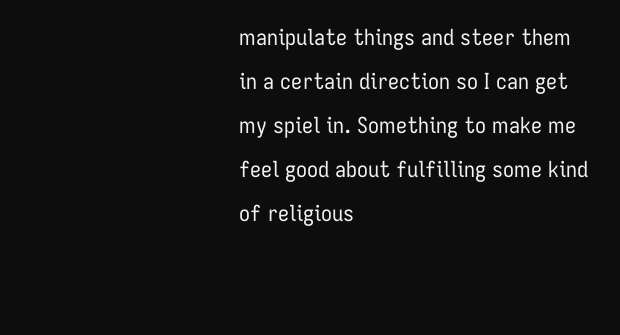manipulate things and steer them in a certain direction so I can get my spiel in. Something to make me feel good about fulfilling some kind of religious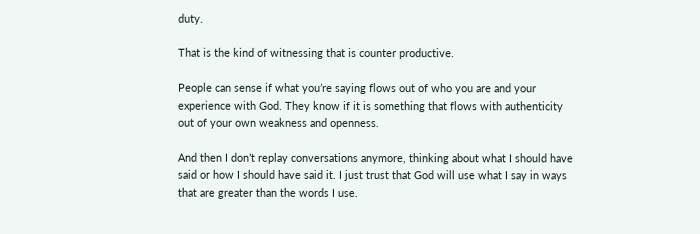duty.

That is the kind of witnessing that is counter productive.

People can sense if what you’re saying flows out of who you are and your experience with God. They know if it is something that flows with authenticity out of your own weakness and openness.

And then I don’t replay conversations anymore, thinking about what I should have said or how I should have said it. I just trust that God will use what I say in ways that are greater than the words I use.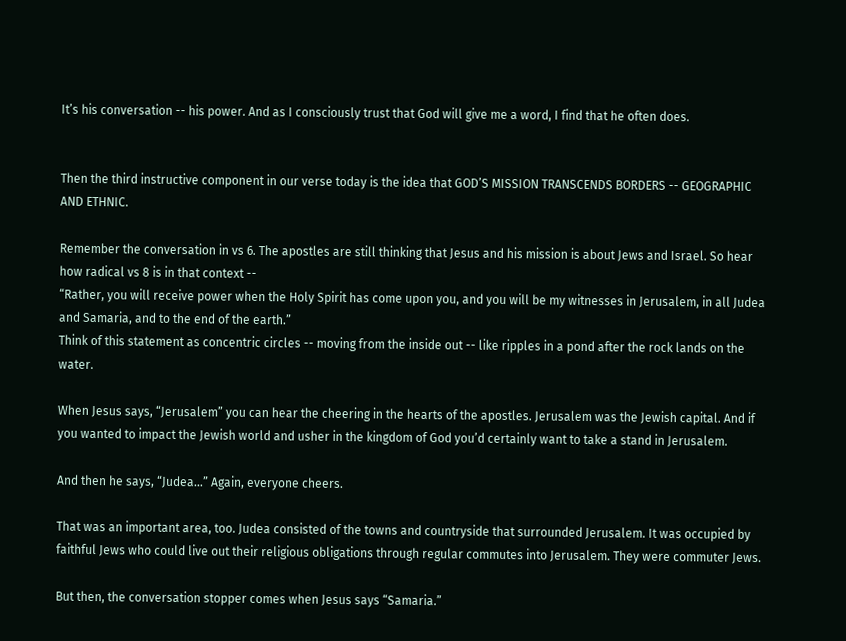It’s his conversation -- his power. And as I consciously trust that God will give me a word, I find that he often does.


Then the third instructive component in our verse today is the idea that GOD’S MISSION TRANSCENDS BORDERS -- GEOGRAPHIC AND ETHNIC.

Remember the conversation in vs 6. The apostles are still thinking that Jesus and his mission is about Jews and Israel. So hear how radical vs 8 is in that context --
“Rather, you will receive power when the Holy Spirit has come upon you, and you will be my witnesses in Jerusalem, in all Judea and Samaria, and to the end of the earth.”
Think of this statement as concentric circles -- moving from the inside out -- like ripples in a pond after the rock lands on the water.

When Jesus says, “Jerusalem” you can hear the cheering in the hearts of the apostles. Jerusalem was the Jewish capital. And if you wanted to impact the Jewish world and usher in the kingdom of God you’d certainly want to take a stand in Jerusalem.

And then he says, “Judea…” Again, everyone cheers.

That was an important area, too. Judea consisted of the towns and countryside that surrounded Jerusalem. It was occupied by faithful Jews who could live out their religious obligations through regular commutes into Jerusalem. They were commuter Jews.

But then, the conversation stopper comes when Jesus says “Samaria.”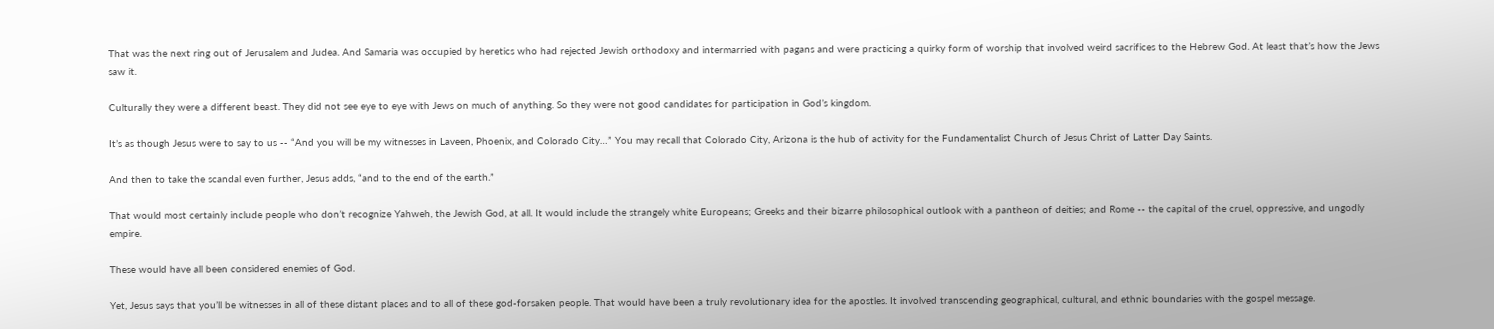That was the next ring out of Jerusalem and Judea. And Samaria was occupied by heretics who had rejected Jewish orthodoxy and intermarried with pagans and were practicing a quirky form of worship that involved weird sacrifices to the Hebrew God. At least that’s how the Jews saw it.

Culturally they were a different beast. They did not see eye to eye with Jews on much of anything. So they were not good candidates for participation in God’s kingdom.

It’s as though Jesus were to say to us -- “And you will be my witnesses in Laveen, Phoenix, and Colorado City…” You may recall that Colorado City, Arizona is the hub of activity for the Fundamentalist Church of Jesus Christ of Latter Day Saints.

And then to take the scandal even further, Jesus adds, “and to the end of the earth.”

That would most certainly include people who don’t recognize Yahweh, the Jewish God, at all. It would include the strangely white Europeans; Greeks and their bizarre philosophical outlook with a pantheon of deities; and Rome -- the capital of the cruel, oppressive, and ungodly empire.

These would have all been considered enemies of God.

Yet, Jesus says that you’ll be witnesses in all of these distant places and to all of these god-forsaken people. That would have been a truly revolutionary idea for the apostles. It involved transcending geographical, cultural, and ethnic boundaries with the gospel message.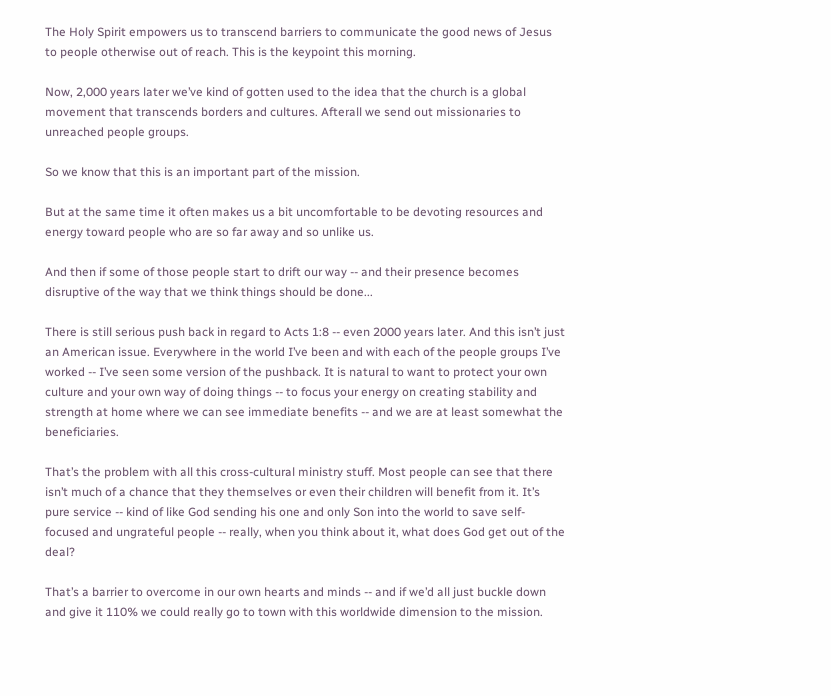The Holy Spirit empowers us to transcend barriers to communicate the good news of Jesus to people otherwise out of reach. This is the keypoint this morning.

Now, 2,000 years later we’ve kind of gotten used to the idea that the church is a global movement that transcends borders and cultures. Afterall we send out missionaries to unreached people groups.

So we know that this is an important part of the mission.

But at the same time it often makes us a bit uncomfortable to be devoting resources and energy toward people who are so far away and so unlike us.

And then if some of those people start to drift our way -- and their presence becomes disruptive of the way that we think things should be done...

There is still serious push back in regard to Acts 1:8 -- even 2000 years later. And this isn’t just an American issue. Everywhere in the world I’ve been and with each of the people groups I’ve worked -- I’ve seen some version of the pushback. It is natural to want to protect your own culture and your own way of doing things -- to focus your energy on creating stability and strength at home where we can see immediate benefits -- and we are at least somewhat the beneficiaries.

That’s the problem with all this cross-cultural ministry stuff. Most people can see that there isn’t much of a chance that they themselves or even their children will benefit from it. It’s pure service -- kind of like God sending his one and only Son into the world to save self-focused and ungrateful people -- really, when you think about it, what does God get out of the deal?

That’s a barrier to overcome in our own hearts and minds -- and if we’d all just buckle down and give it 110% we could really go to town with this worldwide dimension to the mission.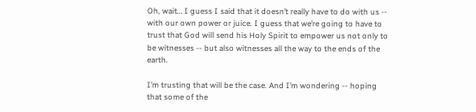Oh, wait… I guess I said that it doesn’t really have to do with us -- with our own power or juice. I guess that we’re going to have to trust that God will send his Holy Spirit to empower us not only to be witnesses -- but also witnesses all the way to the ends of the earth.

I’m trusting that will be the case. And I’m wondering -- hoping that some of the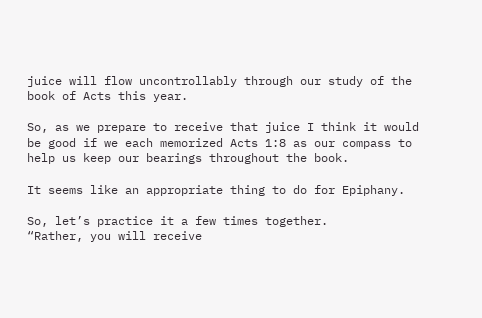juice will flow uncontrollably through our study of the book of Acts this year.

So, as we prepare to receive that juice I think it would be good if we each memorized Acts 1:8 as our compass to help us keep our bearings throughout the book.

It seems like an appropriate thing to do for Epiphany.

So, let’s practice it a few times together.
“Rather, you will receive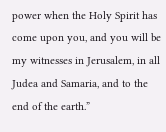power when the Holy Spirit has come upon you, and you will be my witnesses in Jerusalem, in all Judea and Samaria, and to the end of the earth.”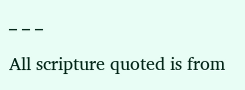_ _ _

All scripture quoted is from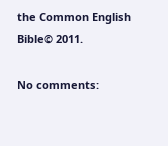the Common English Bible© 2011.

No comments: